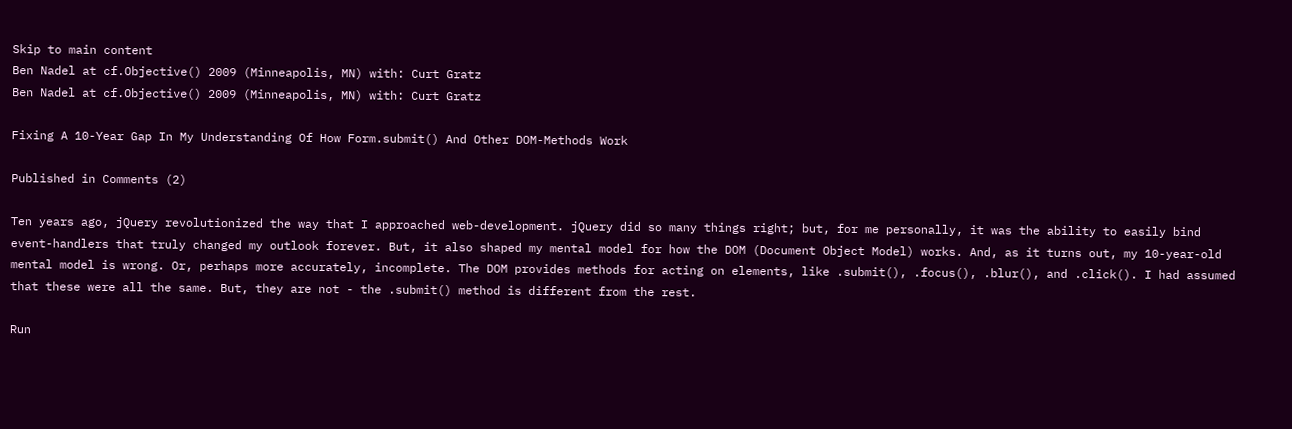Skip to main content
Ben Nadel at cf.Objective() 2009 (Minneapolis, MN) with: Curt Gratz
Ben Nadel at cf.Objective() 2009 (Minneapolis, MN) with: Curt Gratz

Fixing A 10-Year Gap In My Understanding Of How Form.submit() And Other DOM-Methods Work

Published in Comments (2)

Ten years ago, jQuery revolutionized the way that I approached web-development. jQuery did so many things right; but, for me personally, it was the ability to easily bind event-handlers that truly changed my outlook forever. But, it also shaped my mental model for how the DOM (Document Object Model) works. And, as it turns out, my 10-year-old mental model is wrong. Or, perhaps more accurately, incomplete. The DOM provides methods for acting on elements, like .submit(), .focus(), .blur(), and .click(). I had assumed that these were all the same. But, they are not - the .submit() method is different from the rest.

Run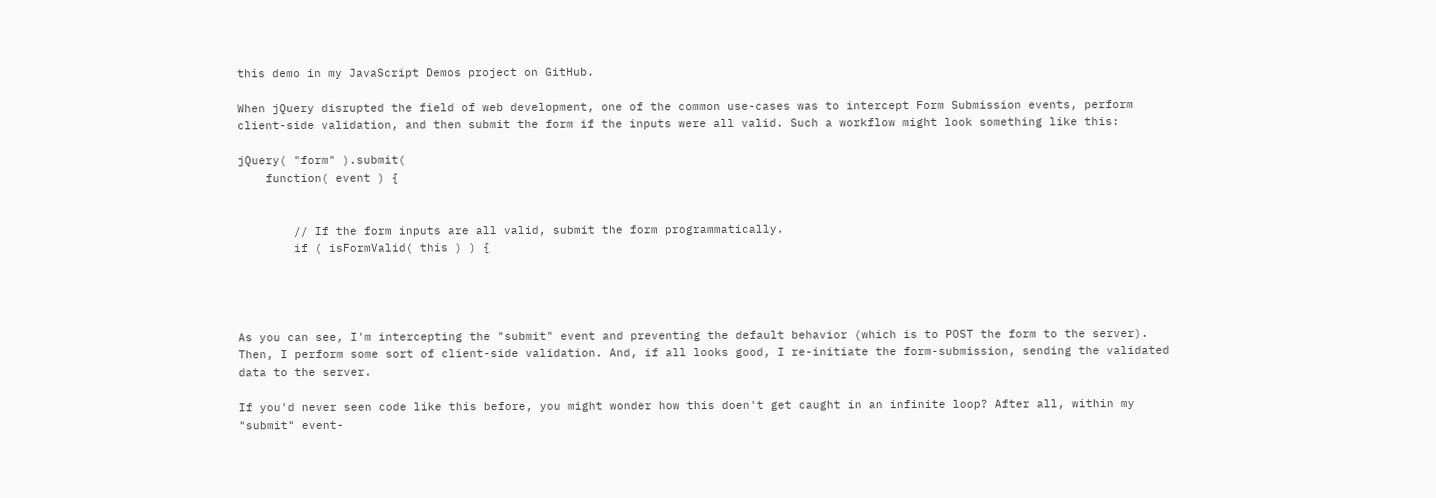this demo in my JavaScript Demos project on GitHub.

When jQuery disrupted the field of web development, one of the common use-cases was to intercept Form Submission events, perform client-side validation, and then submit the form if the inputs were all valid. Such a workflow might look something like this:

jQuery( "form" ).submit(
    function( event ) {


        // If the form inputs are all valid, submit the form programmatically.
        if ( isFormValid( this ) ) {




As you can see, I'm intercepting the "submit" event and preventing the default behavior (which is to POST the form to the server). Then, I perform some sort of client-side validation. And, if all looks good, I re-initiate the form-submission, sending the validated data to the server.

If you'd never seen code like this before, you might wonder how this doen't get caught in an infinite loop? After all, within my "submit" event-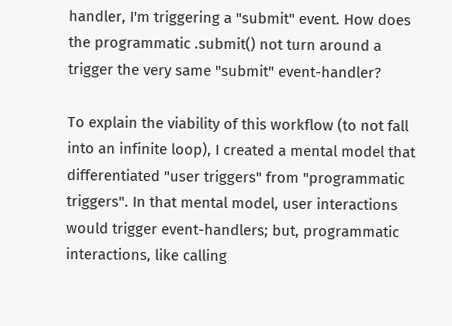handler, I'm triggering a "submit" event. How does the programmatic .submit() not turn around a trigger the very same "submit" event-handler?

To explain the viability of this workflow (to not fall into an infinite loop), I created a mental model that differentiated "user triggers" from "programmatic triggers". In that mental model, user interactions would trigger event-handlers; but, programmatic interactions, like calling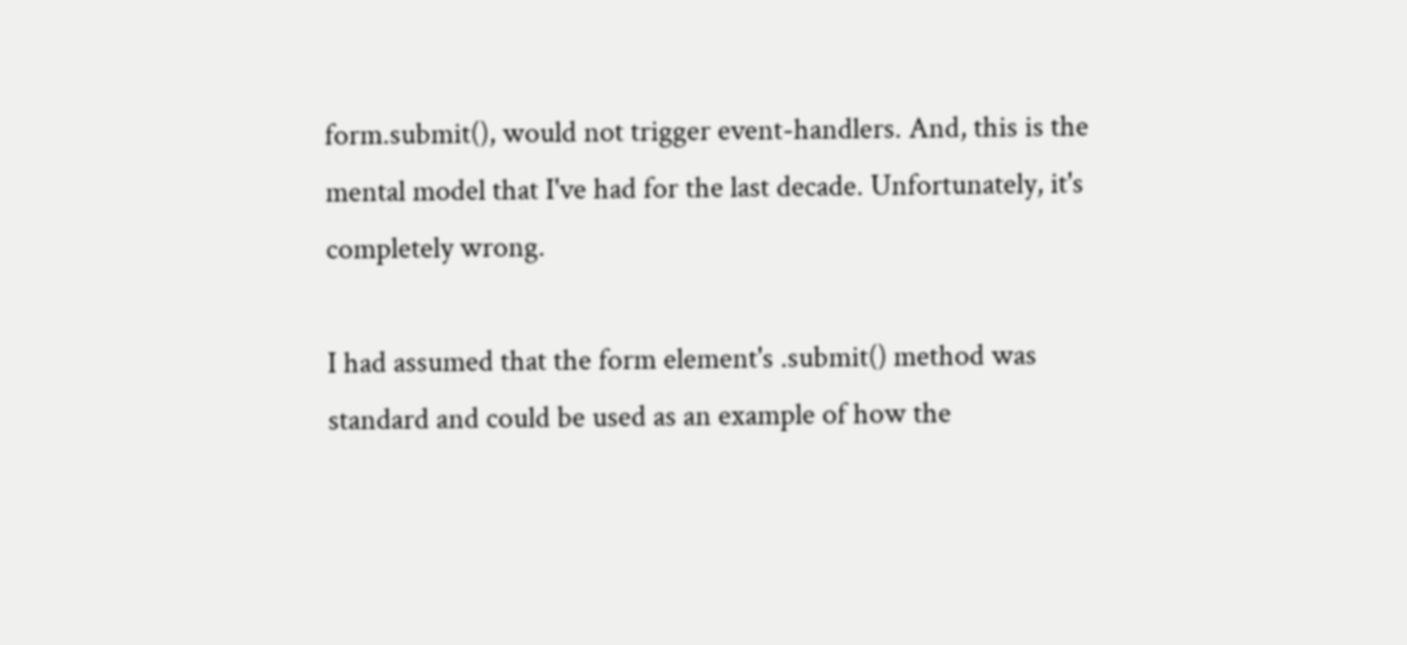form.submit(), would not trigger event-handlers. And, this is the mental model that I've had for the last decade. Unfortunately, it's completely wrong.

I had assumed that the form element's .submit() method was standard and could be used as an example of how the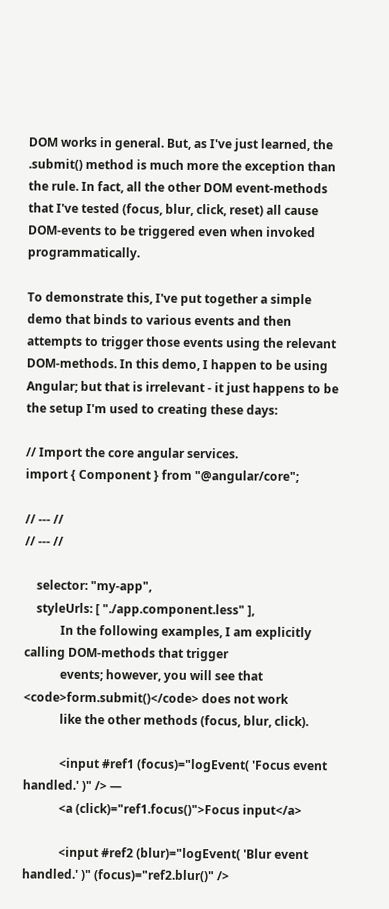DOM works in general. But, as I've just learned, the .submit() method is much more the exception than the rule. In fact, all the other DOM event-methods that I've tested (focus, blur, click, reset) all cause DOM-events to be triggered even when invoked programmatically.

To demonstrate this, I've put together a simple demo that binds to various events and then attempts to trigger those events using the relevant DOM-methods. In this demo, I happen to be using Angular; but that is irrelevant - it just happens to be the setup I'm used to creating these days:

// Import the core angular services.
import { Component } from "@angular/core";

// --- //
// --- //

    selector: "my-app",
    styleUrls: [ "./app.component.less" ],
            In the following examples, I am explicitly calling DOM-methods that trigger
            events; however, you will see that <code>form.submit()</code> does not work
            like the other methods (focus, blur, click).

            <input #ref1 (focus)="logEvent( 'Focus event handled.' )" /> —
            <a (click)="ref1.focus()">Focus input</a>

            <input #ref2 (blur)="logEvent( 'Blur event handled.' )" (focus)="ref2.blur()" />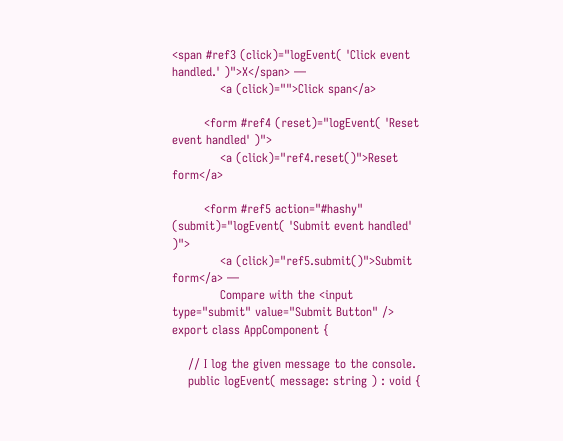<span #ref3 (click)="logEvent( 'Click event handled.' )">X</span> —
            <a (click)="">Click span</a>

        <form #ref4 (reset)="logEvent( 'Reset event handled' )">
            <a (click)="ref4.reset()">Reset form</a>

        <form #ref5 action="#hashy" (submit)="logEvent( 'Submit event handled' )">
            <a (click)="ref5.submit()">Submit form</a> —
            Compare with the <input type="submit" value="Submit Button" />
export class AppComponent {

    // I log the given message to the console.
    public logEvent( message: string ) : void {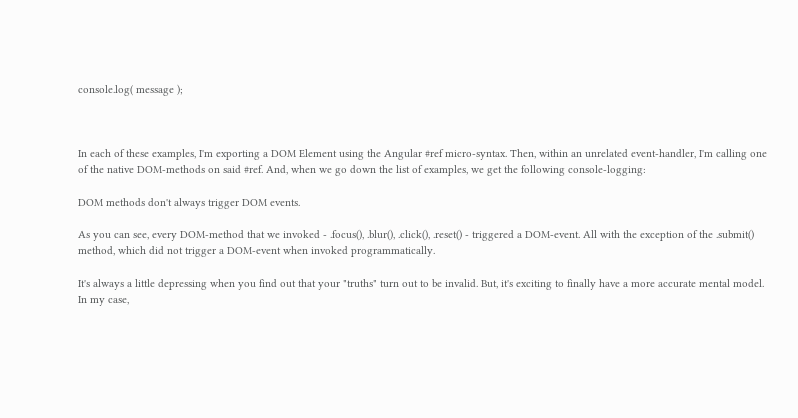console.log( message );



In each of these examples, I'm exporting a DOM Element using the Angular #ref micro-syntax. Then, within an unrelated event-handler, I'm calling one of the native DOM-methods on said #ref. And, when we go down the list of examples, we get the following console-logging:

DOM methods don't always trigger DOM events.

As you can see, every DOM-method that we invoked - .focus(), .blur(), .click(), .reset() - triggered a DOM-event. All with the exception of the .submit() method, which did not trigger a DOM-event when invoked programmatically.

It's always a little depressing when you find out that your "truths" turn out to be invalid. But, it's exciting to finally have a more accurate mental model. In my case,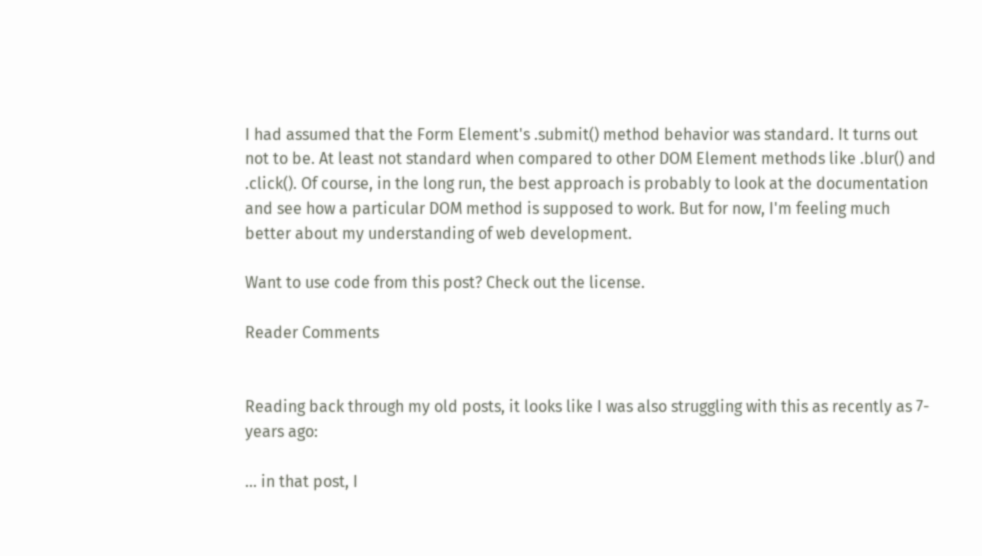I had assumed that the Form Element's .submit() method behavior was standard. It turns out not to be. At least not standard when compared to other DOM Element methods like .blur() and .click(). Of course, in the long run, the best approach is probably to look at the documentation and see how a particular DOM method is supposed to work. But for now, I'm feeling much better about my understanding of web development.

Want to use code from this post? Check out the license.

Reader Comments


Reading back through my old posts, it looks like I was also struggling with this as recently as 7-years ago:

... in that post, I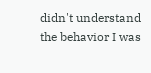didn't understand the behavior I was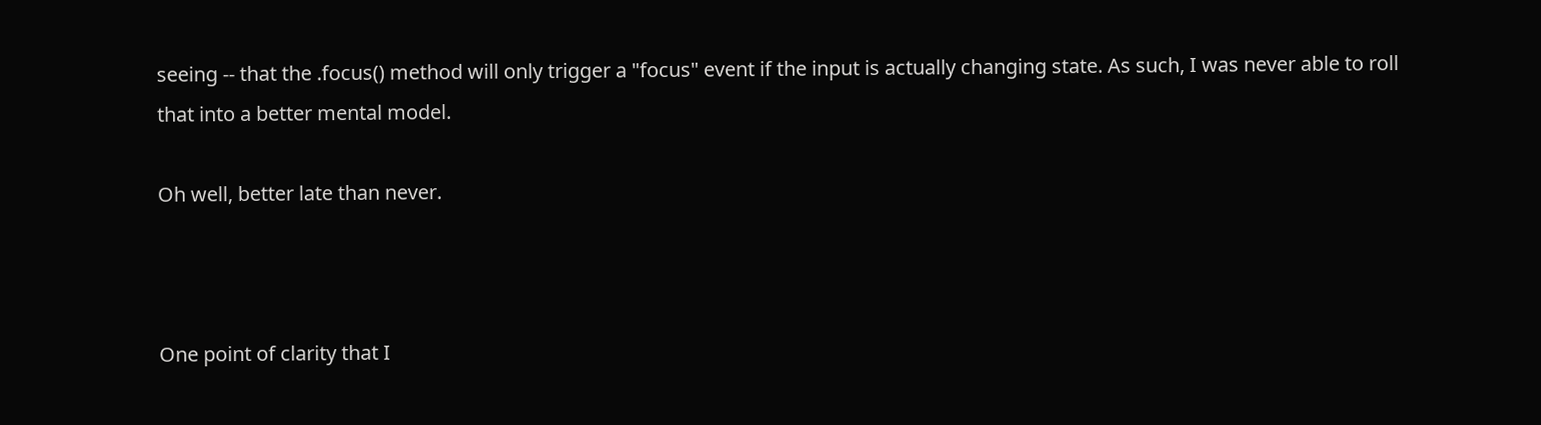seeing -- that the .focus() method will only trigger a "focus" event if the input is actually changing state. As such, I was never able to roll that into a better mental model.

Oh well, better late than never.



One point of clarity that I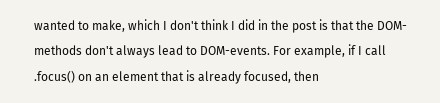wanted to make, which I don't think I did in the post is that the DOM-methods don't always lead to DOM-events. For example, if I call .focus() on an element that is already focused, then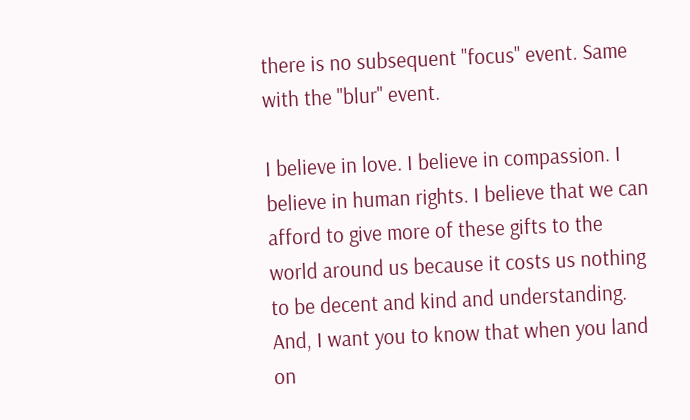there is no subsequent "focus" event. Same with the "blur" event.

I believe in love. I believe in compassion. I believe in human rights. I believe that we can afford to give more of these gifts to the world around us because it costs us nothing to be decent and kind and understanding. And, I want you to know that when you land on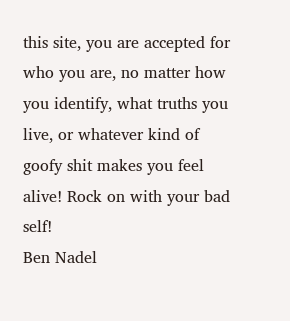this site, you are accepted for who you are, no matter how you identify, what truths you live, or whatever kind of goofy shit makes you feel alive! Rock on with your bad self!
Ben Nadel